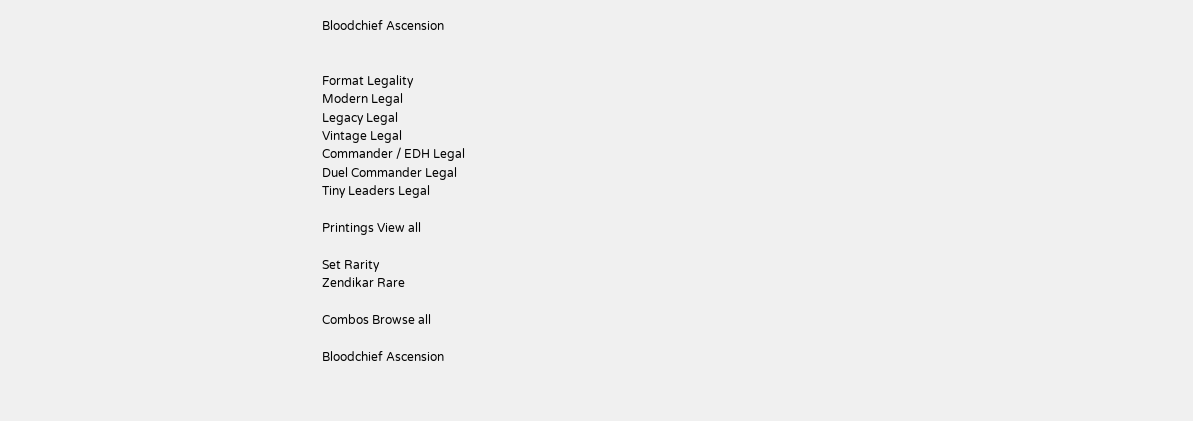Bloodchief Ascension


Format Legality
Modern Legal
Legacy Legal
Vintage Legal
Commander / EDH Legal
Duel Commander Legal
Tiny Leaders Legal

Printings View all

Set Rarity
Zendikar Rare

Combos Browse all

Bloodchief Ascension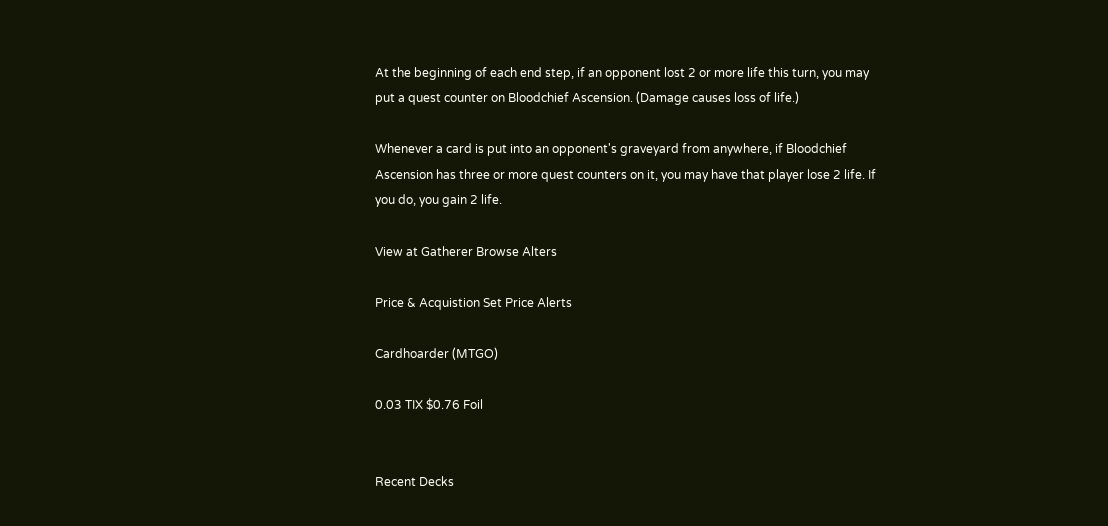At the beginning of each end step, if an opponent lost 2 or more life this turn, you may put a quest counter on Bloodchief Ascension. (Damage causes loss of life.)

Whenever a card is put into an opponent's graveyard from anywhere, if Bloodchief Ascension has three or more quest counters on it, you may have that player lose 2 life. If you do, you gain 2 life.

View at Gatherer Browse Alters

Price & Acquistion Set Price Alerts

Cardhoarder (MTGO)

0.03 TIX $0.76 Foil


Recent Decks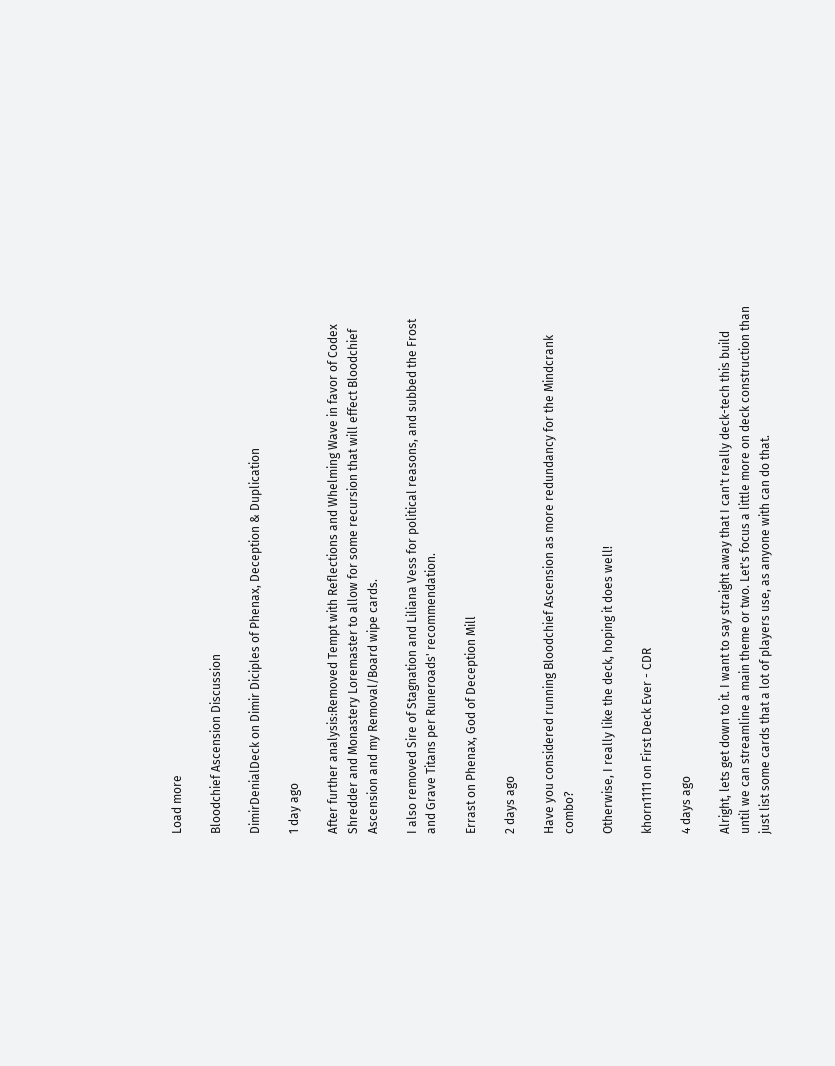Load more

Bloodchief Ascension Discussion

DimirDenialDeck on Dimir Diciples of Phenax, Deception & Duplication

1 day ago

After further analysis:Removed Tempt with Reflections and Whelming Wave in favor of Codex Shredder and Monastery Loremaster to allow for some recursion that will effect Bloodchief Ascension and my Removal/Board wipe cards.

I also removed Sire of Stagnation and Liliana Vess for political reasons, and subbed the Frost and Grave Titans per Runeroads' recommendation.

Errast on Phenax, God of Deception Mill

2 days ago

Have you considered running Bloodchief Ascension as more redundancy for the Mindcrank combo?

Otherwise, I really like the deck, hoping it does well!

khorn1111 on First Deck Ever - CDR

4 days ago

Alright, lets get down to it. I want to say straight away that I can't really deck-tech this build until we can streamline a main theme or two. Let's focus a little more on deck construction than just list some cards that a lot of players use, as anyone with can do that.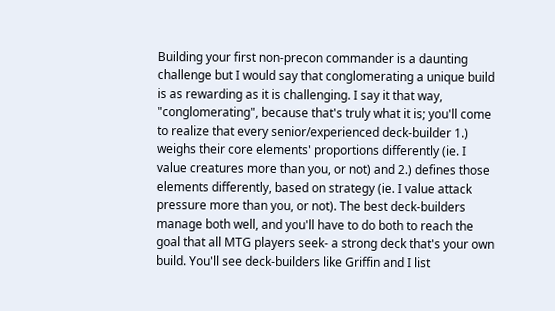Building your first non-precon commander is a daunting challenge but I would say that conglomerating a unique build is as rewarding as it is challenging. I say it that way, "conglomerating", because that's truly what it is; you'll come to realize that every senior/experienced deck-builder 1.) weighs their core elements' proportions differently (ie. I value creatures more than you, or not) and 2.) defines those elements differently, based on strategy (ie. I value attack pressure more than you, or not). The best deck-builders manage both well, and you'll have to do both to reach the goal that all MTG players seek- a strong deck that's your own build. You'll see deck-builders like Griffin and I list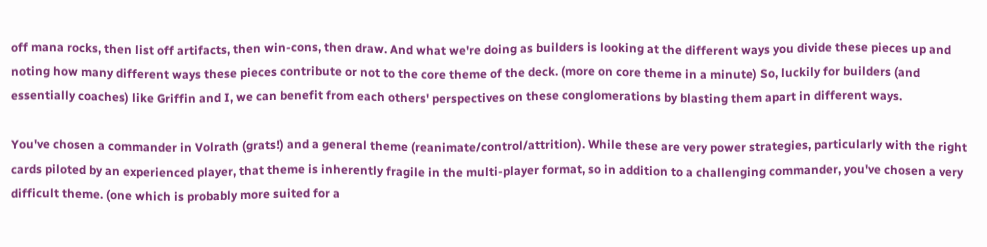off mana rocks, then list off artifacts, then win-cons, then draw. And what we're doing as builders is looking at the different ways you divide these pieces up and noting how many different ways these pieces contribute or not to the core theme of the deck. (more on core theme in a minute) So, luckily for builders (and essentially coaches) like Griffin and I, we can benefit from each others' perspectives on these conglomerations by blasting them apart in different ways.

You've chosen a commander in Volrath (grats!) and a general theme (reanimate/control/attrition). While these are very power strategies, particularly with the right cards piloted by an experienced player, that theme is inherently fragile in the multi-player format, so in addition to a challenging commander, you've chosen a very difficult theme. (one which is probably more suited for a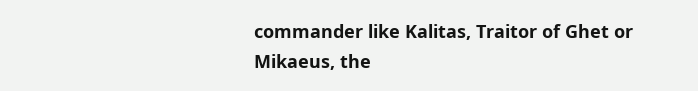commander like Kalitas, Traitor of Ghet or Mikaeus, the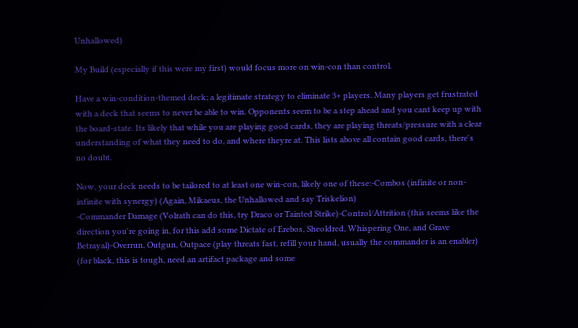Unhallowed)

My Build (especially if this were my first) would focus more on win-con than control.

Have a win-condition-themed deck; a legitimate strategy to eliminate 3+ players. Many players get frustrated with a deck that seems to never be able to win. Opponents seem to be a step ahead and you cant keep up with the board-state. Its likely that while you are playing good cards, they are playing threats/pressure with a clear understanding of what they need to do, and where theyre at. This lists above all contain good cards, there's no doubt.

Now, your deck needs to be tailored to at least one win-con, likely one of these:-Combos (infinite or non-infinite with synergy) (Again, Mikaeus, the Unhallowed and say Triskelion)
-Commander Damage (Volrath can do this, try Draco or Tainted Strike)-Control/Attrition (this seems like the direction you're going in, for this add some Dictate of Erebos, Sheoldred, Whispering One, and Grave Betrayal)-Overrun, Outgun, Outpace (play threats fast, refill your hand, usually the commander is an enabler) (for black, this is tough, need an artifact package and some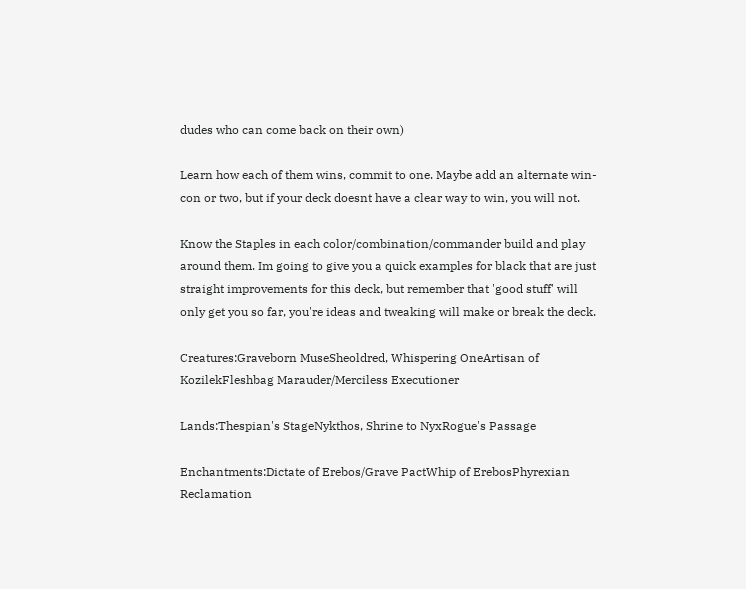dudes who can come back on their own)

Learn how each of them wins, commit to one. Maybe add an alternate win-con or two, but if your deck doesnt have a clear way to win, you will not.

Know the Staples in each color/combination/commander build and play around them. Im going to give you a quick examples for black that are just straight improvements for this deck, but remember that 'good stuff' will only get you so far, you're ideas and tweaking will make or break the deck.

Creatures:Graveborn MuseSheoldred, Whispering OneArtisan of KozilekFleshbag Marauder/Merciless Executioner

Lands:Thespian's StageNykthos, Shrine to NyxRogue's Passage

Enchantments:Dictate of Erebos/Grave PactWhip of ErebosPhyrexian Reclamation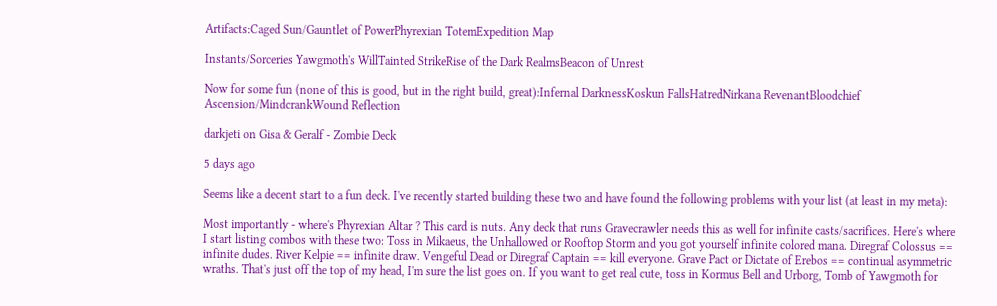Artifacts:Caged Sun/Gauntlet of PowerPhyrexian TotemExpedition Map

Instants/Sorceries Yawgmoth's WillTainted StrikeRise of the Dark RealmsBeacon of Unrest

Now for some fun (none of this is good, but in the right build, great):Infernal DarknessKoskun FallsHatredNirkana RevenantBloodchief Ascension/MindcrankWound Reflection

darkjeti on Gisa & Geralf - Zombie Deck

5 days ago

Seems like a decent start to a fun deck. I've recently started building these two and have found the following problems with your list (at least in my meta):

Most importantly - where's Phyrexian Altar ? This card is nuts. Any deck that runs Gravecrawler needs this as well for infinite casts/sacrifices. Here's where I start listing combos with these two: Toss in Mikaeus, the Unhallowed or Rooftop Storm and you got yourself infinite colored mana. Diregraf Colossus == infinite dudes. River Kelpie == infinite draw. Vengeful Dead or Diregraf Captain == kill everyone. Grave Pact or Dictate of Erebos == continual asymmetric wraths. That's just off the top of my head, I'm sure the list goes on. If you want to get real cute, toss in Kormus Bell and Urborg, Tomb of Yawgmoth for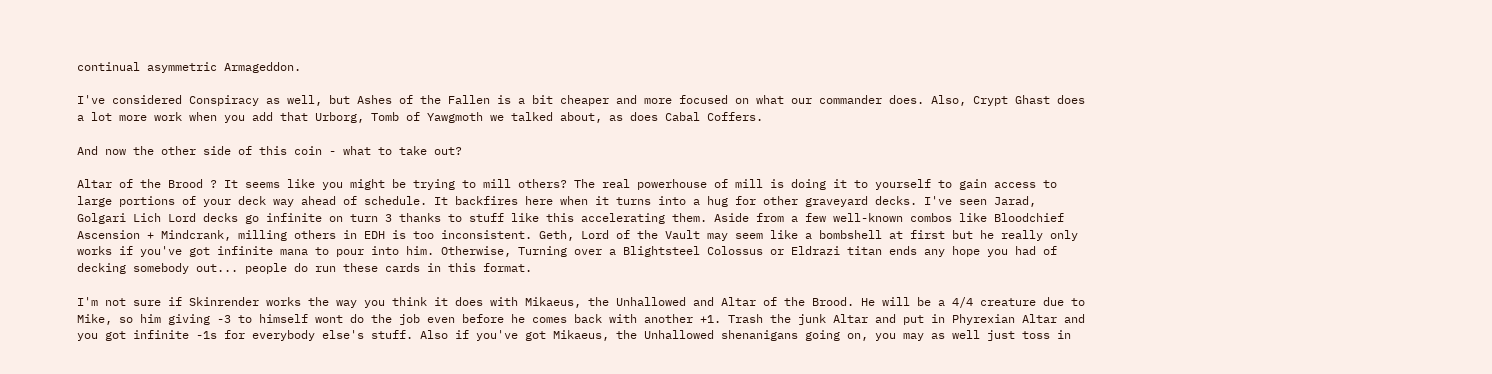continual asymmetric Armageddon.

I've considered Conspiracy as well, but Ashes of the Fallen is a bit cheaper and more focused on what our commander does. Also, Crypt Ghast does a lot more work when you add that Urborg, Tomb of Yawgmoth we talked about, as does Cabal Coffers.

And now the other side of this coin - what to take out?

Altar of the Brood ? It seems like you might be trying to mill others? The real powerhouse of mill is doing it to yourself to gain access to large portions of your deck way ahead of schedule. It backfires here when it turns into a hug for other graveyard decks. I've seen Jarad, Golgari Lich Lord decks go infinite on turn 3 thanks to stuff like this accelerating them. Aside from a few well-known combos like Bloodchief Ascension + Mindcrank, milling others in EDH is too inconsistent. Geth, Lord of the Vault may seem like a bombshell at first but he really only works if you've got infinite mana to pour into him. Otherwise, Turning over a Blightsteel Colossus or Eldrazi titan ends any hope you had of decking somebody out... people do run these cards in this format.

I'm not sure if Skinrender works the way you think it does with Mikaeus, the Unhallowed and Altar of the Brood. He will be a 4/4 creature due to Mike, so him giving -3 to himself wont do the job even before he comes back with another +1. Trash the junk Altar and put in Phyrexian Altar and you got infinite -1s for everybody else's stuff. Also if you've got Mikaeus, the Unhallowed shenanigans going on, you may as well just toss in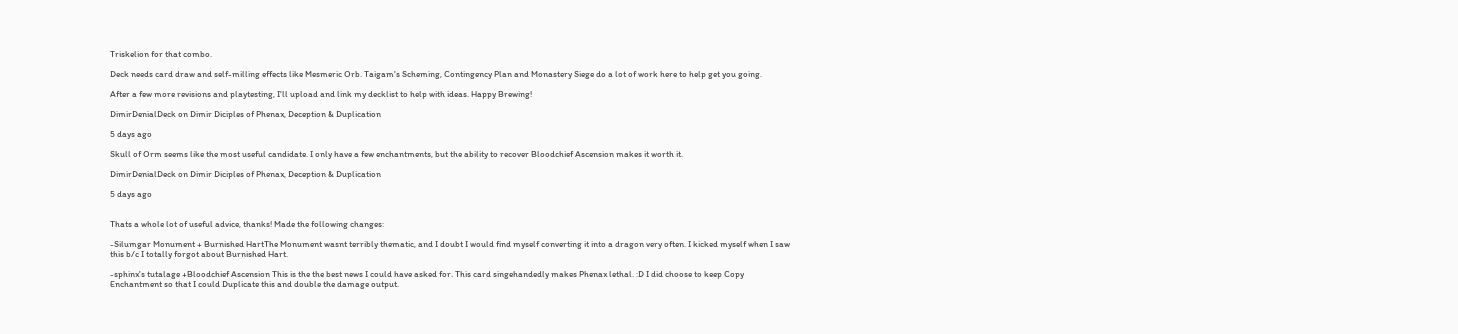Triskelion for that combo.

Deck needs card draw and self-milling effects like Mesmeric Orb. Taigam's Scheming, Contingency Plan and Monastery Siege do a lot of work here to help get you going.

After a few more revisions and playtesting, I'll upload and link my decklist to help with ideas. Happy Brewing!

DimirDenialDeck on Dimir Diciples of Phenax, Deception & Duplication

5 days ago

Skull of Orm seems like the most useful candidate. I only have a few enchantments, but the ability to recover Bloodchief Ascension makes it worth it.

DimirDenialDeck on Dimir Diciples of Phenax, Deception & Duplication

5 days ago


Thats a whole lot of useful advice, thanks! Made the following changes:

-Silumgar Monument + Burnished HartThe Monument wasnt terribly thematic, and I doubt I would find myself converting it into a dragon very often. I kicked myself when I saw this b/c I totally forgot about Burnished Hart.

-sphinx's tutalage +Bloodchief Ascension This is the the best news I could have asked for. This card singehandedly makes Phenax lethal. :D I did choose to keep Copy Enchantment so that I could Duplicate this and double the damage output.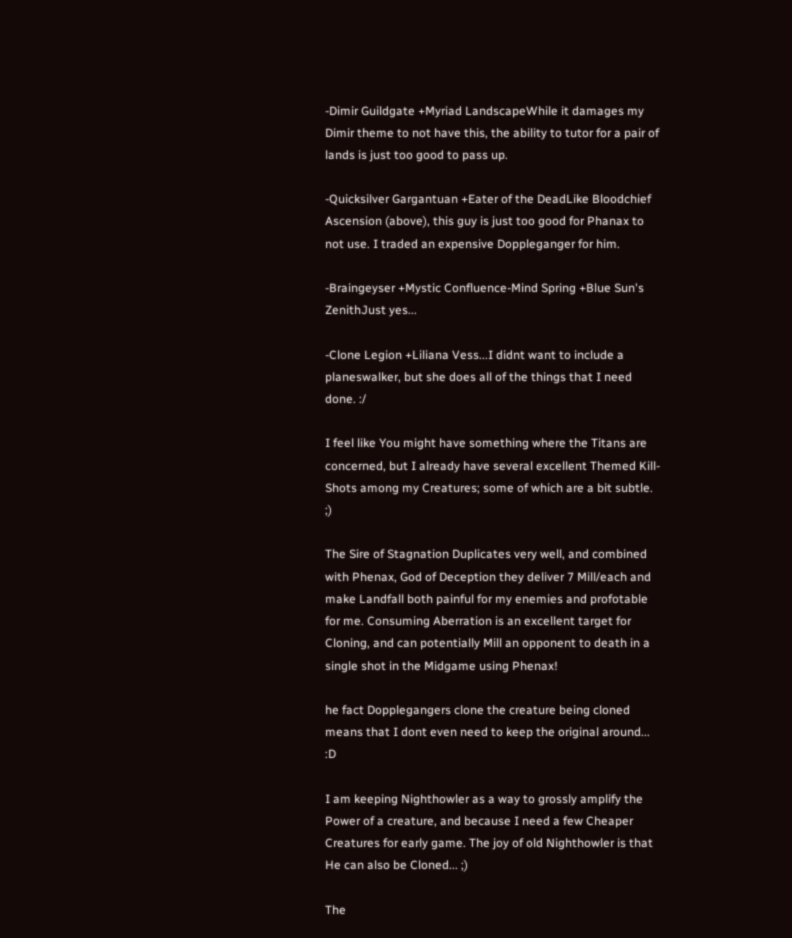-Dimir Guildgate +Myriad LandscapeWhile it damages my Dimir theme to not have this, the ability to tutor for a pair of lands is just too good to pass up.

-Quicksilver Gargantuan +Eater of the DeadLike Bloodchief Ascension (above), this guy is just too good for Phanax to not use. I traded an expensive Doppleganger for him.

-Braingeyser +Mystic Confluence-Mind Spring +Blue Sun's ZenithJust yes...

-Clone Legion +Liliana Vess...I didnt want to include a planeswalker, but she does all of the things that I need done. :/

I feel like You might have something where the Titans are concerned, but I already have several excellent Themed Kill-Shots among my Creatures; some of which are a bit subtle. ;)

The Sire of Stagnation Duplicates very well, and combined with Phenax, God of Deception they deliver 7 Mill/each and make Landfall both painful for my enemies and profotable for me. Consuming Aberration is an excellent target for Cloning, and can potentially Mill an opponent to death in a single shot in the Midgame using Phenax!

he fact Dopplegangers clone the creature being cloned means that I dont even need to keep the original around... :D

I am keeping Nighthowler as a way to grossly amplify the Power of a creature, and because I need a few Cheaper Creatures for early game. The joy of old Nighthowler is that He can also be Cloned... ;)

The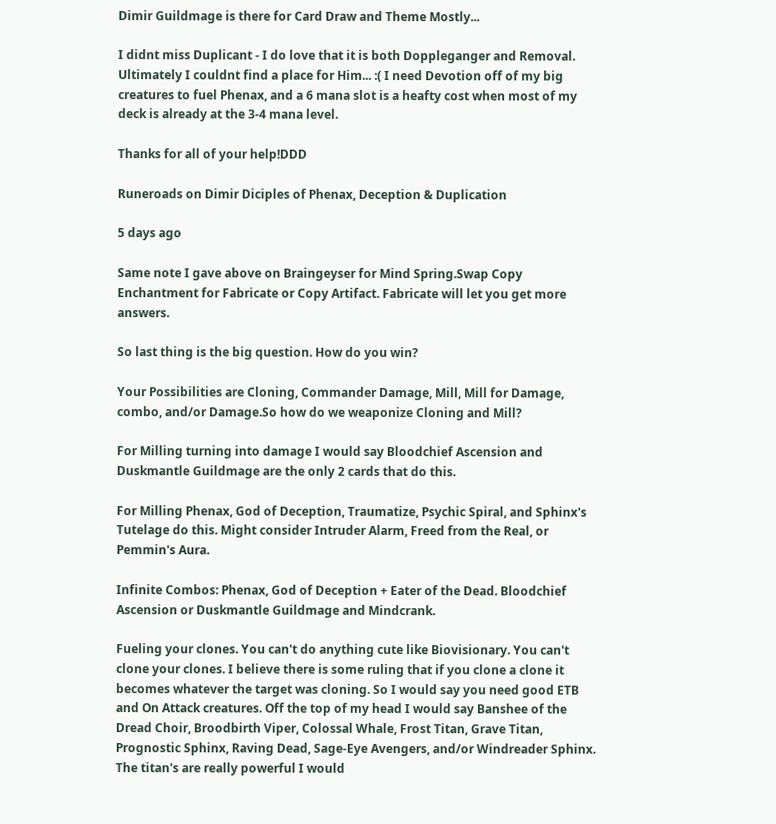Dimir Guildmage is there for Card Draw and Theme Mostly...

I didnt miss Duplicant - I do love that it is both Doppleganger and Removal. Ultimately I couldnt find a place for Him... :( I need Devotion off of my big creatures to fuel Phenax, and a 6 mana slot is a heafty cost when most of my deck is already at the 3-4 mana level.

Thanks for all of your help!DDD

Runeroads on Dimir Diciples of Phenax, Deception & Duplication

5 days ago

Same note I gave above on Braingeyser for Mind Spring.Swap Copy Enchantment for Fabricate or Copy Artifact. Fabricate will let you get more answers.

So last thing is the big question. How do you win?

Your Possibilities are Cloning, Commander Damage, Mill, Mill for Damage, combo, and/or Damage.So how do we weaponize Cloning and Mill?

For Milling turning into damage I would say Bloodchief Ascension and Duskmantle Guildmage are the only 2 cards that do this.

For Milling Phenax, God of Deception, Traumatize, Psychic Spiral, and Sphinx's Tutelage do this. Might consider Intruder Alarm, Freed from the Real, or Pemmin's Aura.

Infinite Combos: Phenax, God of Deception + Eater of the Dead. Bloodchief Ascension or Duskmantle Guildmage and Mindcrank.

Fueling your clones. You can't do anything cute like Biovisionary. You can't clone your clones. I believe there is some ruling that if you clone a clone it becomes whatever the target was cloning. So I would say you need good ETB and On Attack creatures. Off the top of my head I would say Banshee of the Dread Choir, Broodbirth Viper, Colossal Whale, Frost Titan, Grave Titan, Prognostic Sphinx, Raving Dead, Sage-Eye Avengers, and/or Windreader Sphinx. The titan's are really powerful I would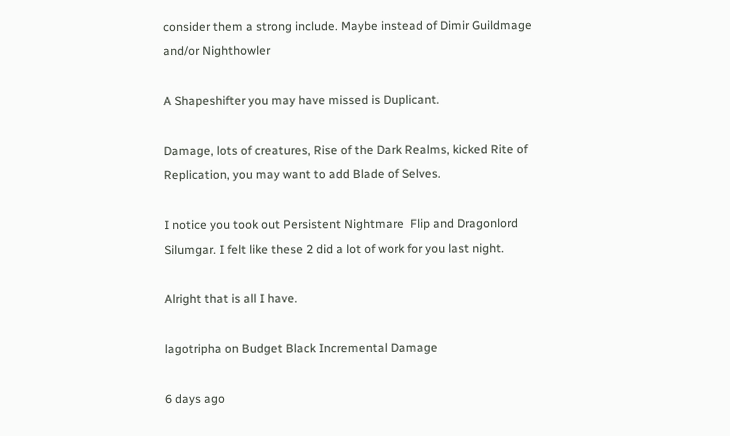consider them a strong include. Maybe instead of Dimir Guildmage and/or Nighthowler

A Shapeshifter you may have missed is Duplicant.

Damage, lots of creatures, Rise of the Dark Realms, kicked Rite of Replication, you may want to add Blade of Selves.

I notice you took out Persistent Nightmare  Flip and Dragonlord Silumgar. I felt like these 2 did a lot of work for you last night.

Alright that is all I have.

lagotripha on Budget Black Incremental Damage

6 days ago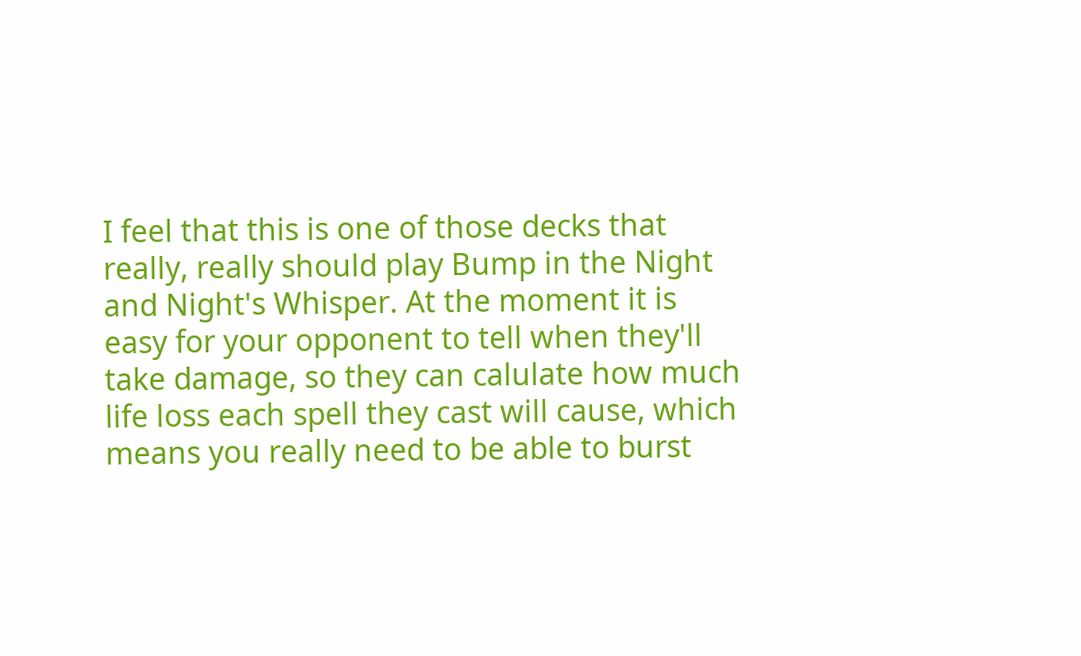I feel that this is one of those decks that really, really should play Bump in the Night and Night's Whisper. At the moment it is easy for your opponent to tell when they'll take damage, so they can calulate how much life loss each spell they cast will cause, which means you really need to be able to burst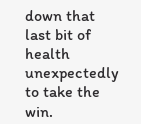down that last bit of health unexpectedly to take the win.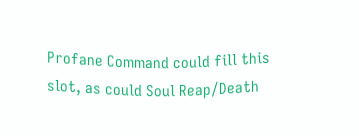Profane Command could fill this slot, as could Soul Reap/Death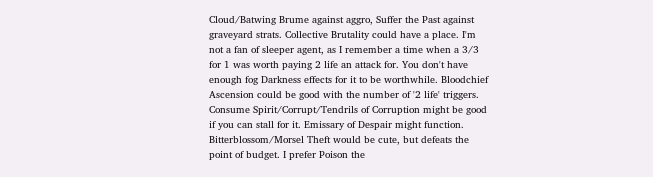Cloud/Batwing Brume against aggro, Suffer the Past against graveyard strats. Collective Brutality could have a place. I'm not a fan of sleeper agent, as I remember a time when a 3/3 for 1 was worth paying 2 life an attack for. You don't have enough fog Darkness effects for it to be worthwhile. Bloodchief Ascension could be good with the number of '2 life' triggers. Consume Spirit/Corrupt/Tendrils of Corruption might be good if you can stall for it. Emissary of Despair might function. Bitterblossom/Morsel Theft would be cute, but defeats the point of budget. I prefer Poison the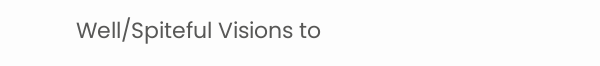Well/Spiteful Visions to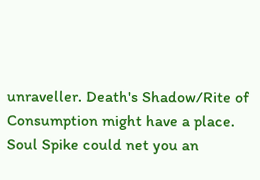unraveller. Death's Shadow/Rite of Consumption might have a place. Soul Spike could net you an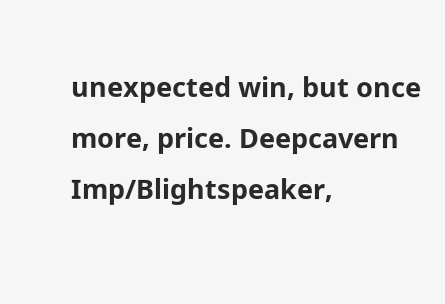unexpected win, but once more, price. Deepcavern Imp/Blightspeaker,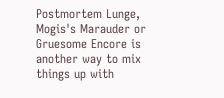Postmortem Lunge, Mogis's Marauder or Gruesome Encore is another way to mix things up with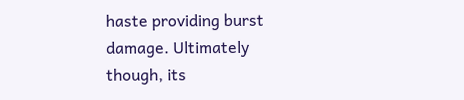haste providing burst damage. Ultimately though, its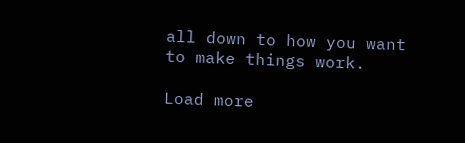all down to how you want to make things work.

Load more